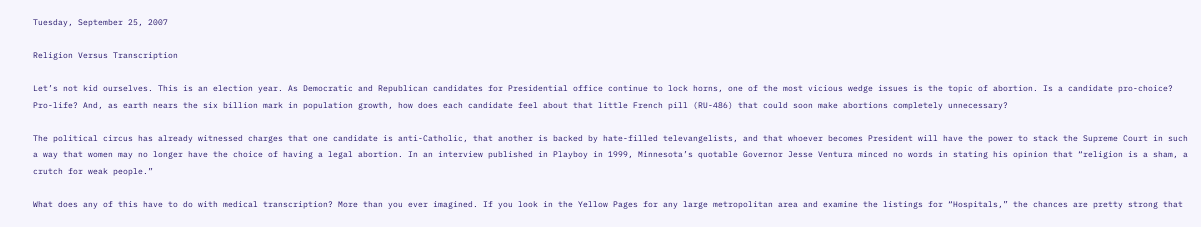Tuesday, September 25, 2007

Religion Versus Transcription

Let’s not kid ourselves. This is an election year. As Democratic and Republican candidates for Presidential office continue to lock horns, one of the most vicious wedge issues is the topic of abortion. Is a candidate pro-choice? Pro-life? And, as earth nears the six billion mark in population growth, how does each candidate feel about that little French pill (RU-486) that could soon make abortions completely unnecessary?

The political circus has already witnessed charges that one candidate is anti-Catholic, that another is backed by hate-filled televangelists, and that whoever becomes President will have the power to stack the Supreme Court in such a way that women may no longer have the choice of having a legal abortion. In an interview published in Playboy in 1999, Minnesota’s quotable Governor Jesse Ventura minced no words in stating his opinion that “religion is a sham, a crutch for weak people.”

What does any of this have to do with medical transcription? More than you ever imagined. If you look in the Yellow Pages for any large metropolitan area and examine the listings for “Hospitals,” the chances are pretty strong that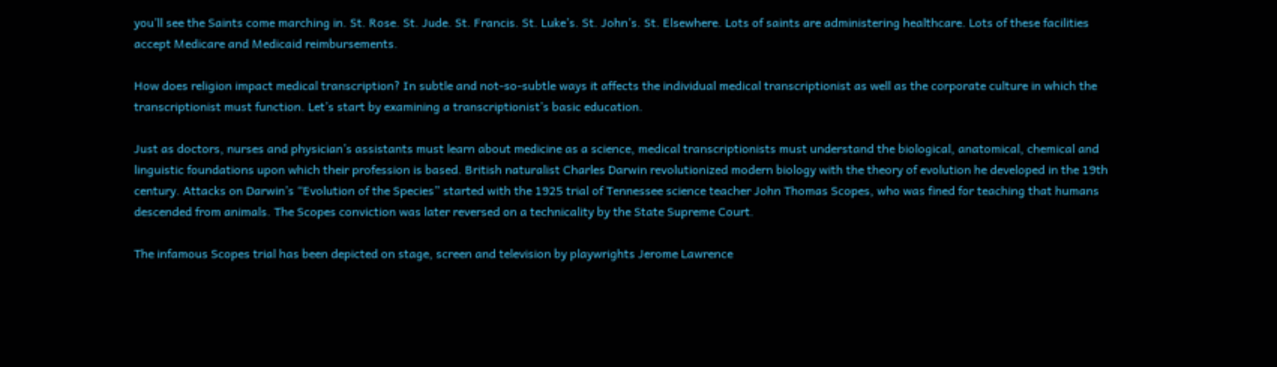you’ll see the Saints come marching in. St. Rose. St. Jude. St. Francis. St. Luke’s. St. John’s. St. Elsewhere. Lots of saints are administering healthcare. Lots of these facilities accept Medicare and Medicaid reimbursements.

How does religion impact medical transcription? In subtle and not-so-subtle ways it affects the individual medical transcriptionist as well as the corporate culture in which the transcriptionist must function. Let’s start by examining a transcriptionist’s basic education.

Just as doctors, nurses and physician’s assistants must learn about medicine as a science, medical transcriptionists must understand the biological, anatomical, chemical and linguistic foundations upon which their profession is based. British naturalist Charles Darwin revolutionized modern biology with the theory of evolution he developed in the 19th century. Attacks on Darwin’s “Evolution of the Species” started with the 1925 trial of Tennessee science teacher John Thomas Scopes, who was fined for teaching that humans descended from animals. The Scopes conviction was later reversed on a technicality by the State Supreme Court.

The infamous Scopes trial has been depicted on stage, screen and television by playwrights Jerome Lawrence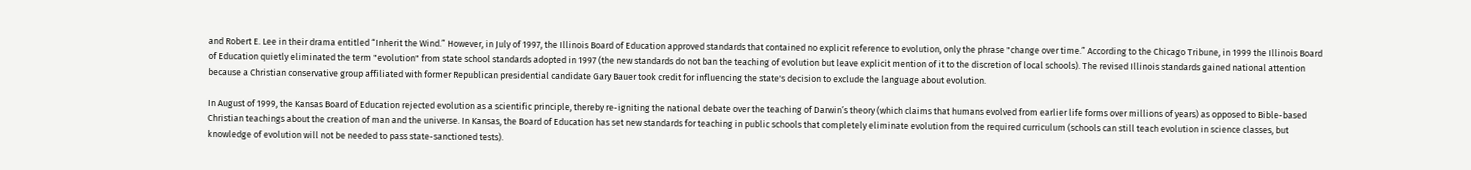and Robert E. Lee in their drama entitled “Inherit the Wind.” However, in July of 1997, the Illinois Board of Education approved standards that contained no explicit reference to evolution, only the phrase "change over time.” According to the Chicago Tribune, in 1999 the Illinois Board of Education quietly eliminated the term "evolution" from state school standards adopted in 1997 (the new standards do not ban the teaching of evolution but leave explicit mention of it to the discretion of local schools). The revised Illinois standards gained national attention because a Christian conservative group affiliated with former Republican presidential candidate Gary Bauer took credit for influencing the state's decision to exclude the language about evolution.

In August of 1999, the Kansas Board of Education rejected evolution as a scientific principle, thereby re-igniting the national debate over the teaching of Darwin’s theory (which claims that humans evolved from earlier life forms over millions of years) as opposed to Bible-based Christian teachings about the creation of man and the universe. In Kansas, the Board of Education has set new standards for teaching in public schools that completely eliminate evolution from the required curriculum (schools can still teach evolution in science classes, but knowledge of evolution will not be needed to pass state-sanctioned tests).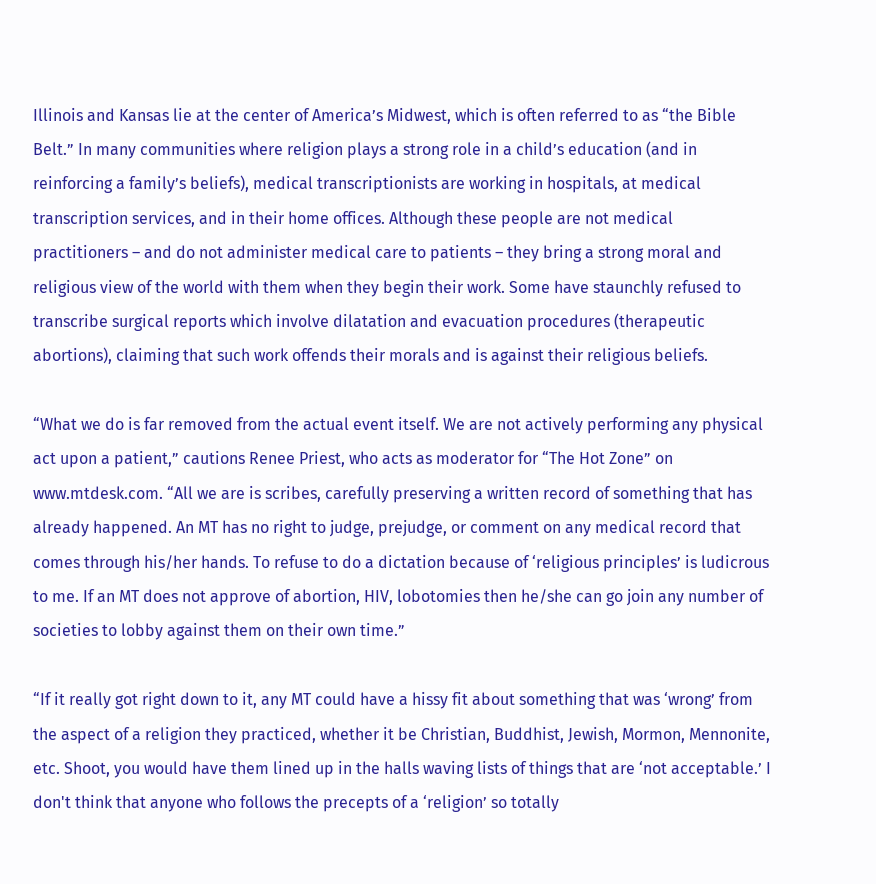Illinois and Kansas lie at the center of America’s Midwest, which is often referred to as “the Bible Belt.” In many communities where religion plays a strong role in a child’s education (and in reinforcing a family’s beliefs), medical transcriptionists are working in hospitals, at medical transcription services, and in their home offices. Although these people are not medical
practitioners – and do not administer medical care to patients – they bring a strong moral and religious view of the world with them when they begin their work. Some have staunchly refused to transcribe surgical reports which involve dilatation and evacuation procedures (therapeutic abortions), claiming that such work offends their morals and is against their religious beliefs.

“What we do is far removed from the actual event itself. We are not actively performing any physical act upon a patient,” cautions Renee Priest, who acts as moderator for “The Hot Zone” on www.mtdesk.com. “All we are is scribes, carefully preserving a written record of something that has already happened. An MT has no right to judge, prejudge, or comment on any medical record that comes through his/her hands. To refuse to do a dictation because of ‘religious principles’ is ludicrous to me. If an MT does not approve of abortion, HIV, lobotomies then he/she can go join any number of societies to lobby against them on their own time.”

“If it really got right down to it, any MT could have a hissy fit about something that was ‘wrong’ from the aspect of a religion they practiced, whether it be Christian, Buddhist, Jewish, Mormon, Mennonite, etc. Shoot, you would have them lined up in the halls waving lists of things that are ‘not acceptable.’ I don't think that anyone who follows the precepts of a ‘religion’ so totally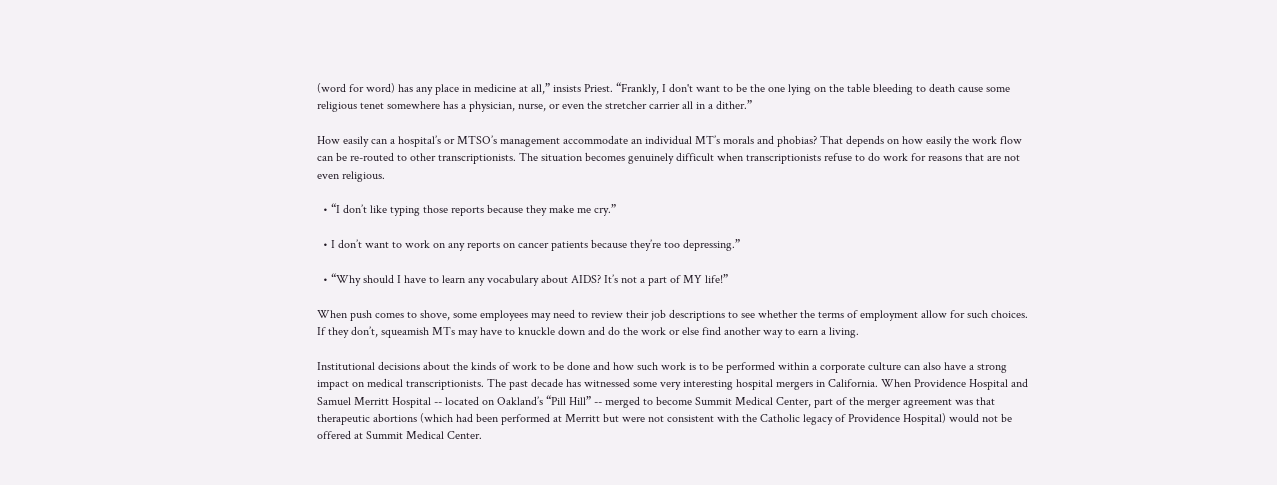(word for word) has any place in medicine at all,” insists Priest. “Frankly, I don't want to be the one lying on the table bleeding to death cause some religious tenet somewhere has a physician, nurse, or even the stretcher carrier all in a dither.”

How easily can a hospital’s or MTSO’s management accommodate an individual MT’s morals and phobias? That depends on how easily the work flow can be re-routed to other transcriptionists. The situation becomes genuinely difficult when transcriptionists refuse to do work for reasons that are not even religious.

  • “I don’t like typing those reports because they make me cry.”

  • I don’t want to work on any reports on cancer patients because they’re too depressing.”

  • “Why should I have to learn any vocabulary about AIDS? It’s not a part of MY life!”

When push comes to shove, some employees may need to review their job descriptions to see whether the terms of employment allow for such choices. If they don’t, squeamish MTs may have to knuckle down and do the work or else find another way to earn a living.

Institutional decisions about the kinds of work to be done and how such work is to be performed within a corporate culture can also have a strong impact on medical transcriptionists. The past decade has witnessed some very interesting hospital mergers in California. When Providence Hospital and Samuel Merritt Hospital -- located on Oakland’s “Pill Hill” -- merged to become Summit Medical Center, part of the merger agreement was that therapeutic abortions (which had been performed at Merritt but were not consistent with the Catholic legacy of Providence Hospital) would not be offered at Summit Medical Center.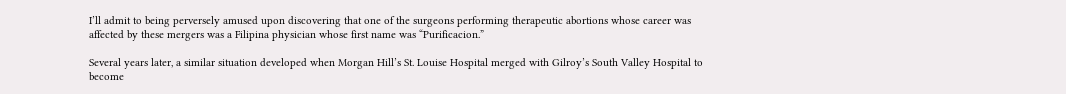I’ll admit to being perversely amused upon discovering that one of the surgeons performing therapeutic abortions whose career was affected by these mergers was a Filipina physician whose first name was “Purificacion.”

Several years later, a similar situation developed when Morgan Hill’s St. Louise Hospital merged with Gilroy’s South Valley Hospital to become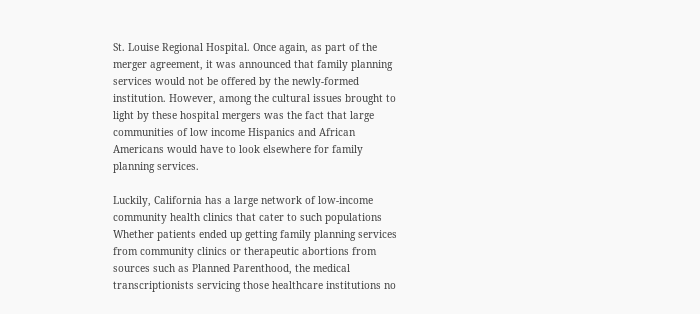St. Louise Regional Hospital. Once again, as part of the merger agreement, it was announced that family planning services would not be offered by the newly-formed institution. However, among the cultural issues brought to light by these hospital mergers was the fact that large communities of low income Hispanics and African Americans would have to look elsewhere for family planning services.

Luckily, California has a large network of low-income community health clinics that cater to such populations Whether patients ended up getting family planning services from community clinics or therapeutic abortions from sources such as Planned Parenthood, the medical transcriptionists servicing those healthcare institutions no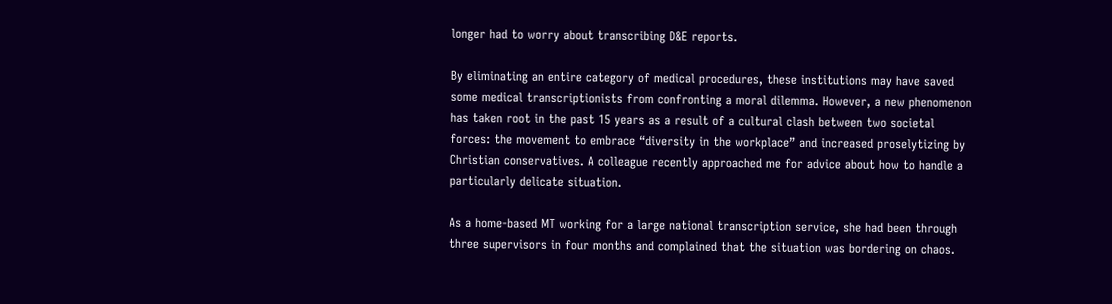longer had to worry about transcribing D&E reports.

By eliminating an entire category of medical procedures, these institutions may have saved some medical transcriptionists from confronting a moral dilemma. However, a new phenomenon has taken root in the past 15 years as a result of a cultural clash between two societal forces: the movement to embrace “diversity in the workplace” and increased proselytizing by Christian conservatives. A colleague recently approached me for advice about how to handle a particularly delicate situation.

As a home-based MT working for a large national transcription service, she had been through three supervisors in four months and complained that the situation was bordering on chaos.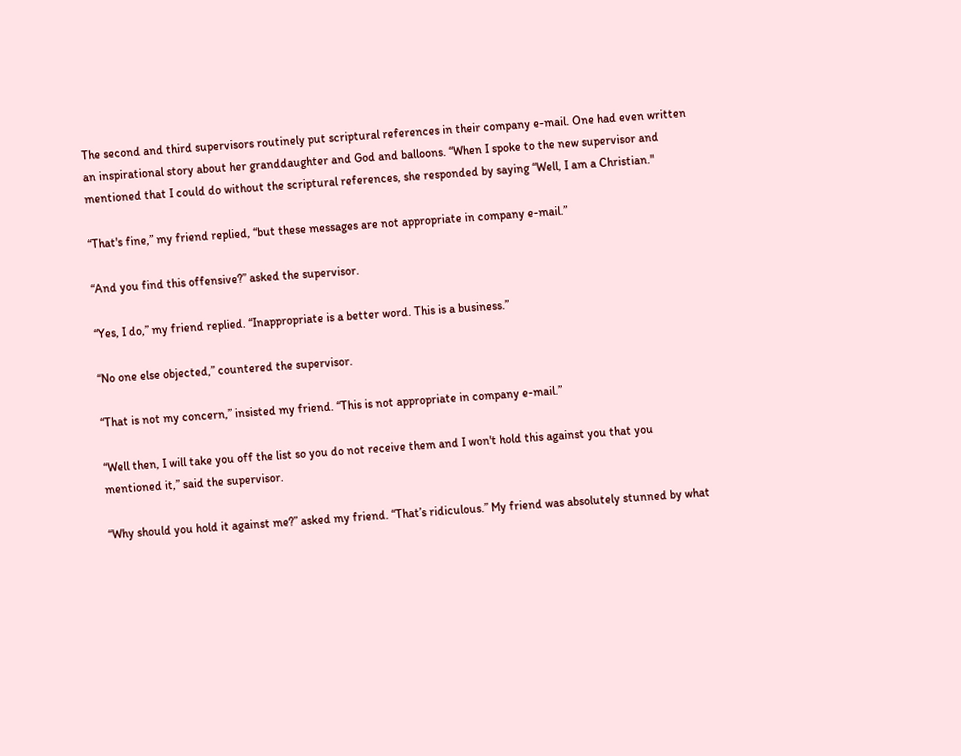The second and third supervisors routinely put scriptural references in their company e-mail. One had even written an inspirational story about her granddaughter and God and balloons. “When I spoke to the new supervisor and mentioned that I could do without the scriptural references, she responded by saying “Well, I am a Christian."

“That's fine,” my friend replied, “but these messages are not appropriate in company e-mail.”

“And you find this offensive?” asked the supervisor.

“Yes, I do,” my friend replied. “Inappropriate is a better word. This is a business.”

“No one else objected,” countered the supervisor.

“That is not my concern,” insisted my friend. “This is not appropriate in company e-mail.”

“Well then, I will take you off the list so you do not receive them and I won't hold this against you that you mentioned it,” said the supervisor.

“Why should you hold it against me?” asked my friend. “That’s ridiculous.” My friend was absolutely stunned by what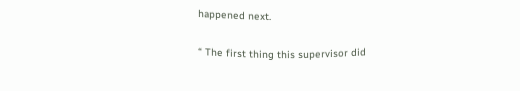happened next.

“ The first thing this supervisor did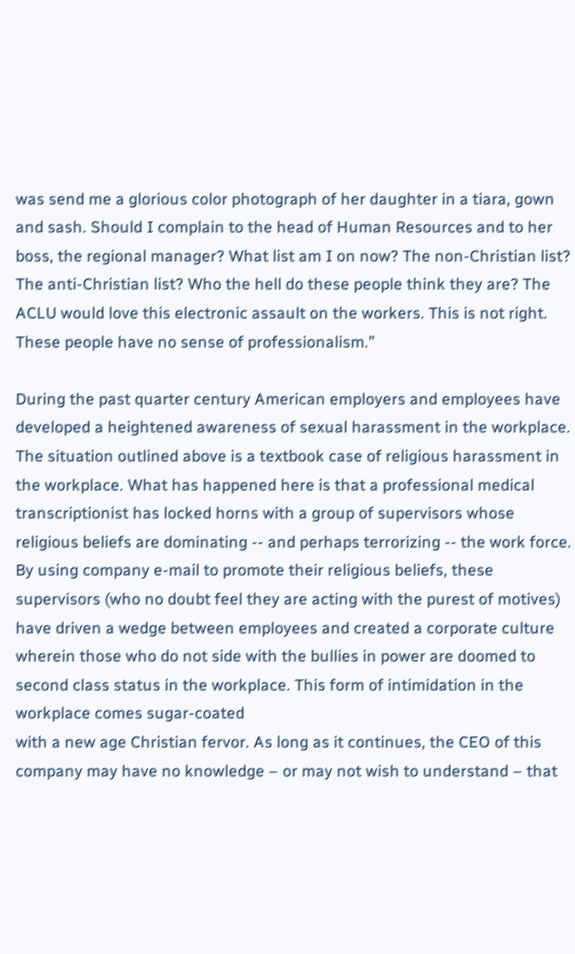was send me a glorious color photograph of her daughter in a tiara, gown and sash. Should I complain to the head of Human Resources and to her boss, the regional manager? What list am I on now? The non-Christian list? The anti-Christian list? Who the hell do these people think they are? The ACLU would love this electronic assault on the workers. This is not right. These people have no sense of professionalism.”

During the past quarter century American employers and employees have developed a heightened awareness of sexual harassment in the workplace. The situation outlined above is a textbook case of religious harassment in the workplace. What has happened here is that a professional medical transcriptionist has locked horns with a group of supervisors whose religious beliefs are dominating -- and perhaps terrorizing -- the work force. By using company e-mail to promote their religious beliefs, these supervisors (who no doubt feel they are acting with the purest of motives) have driven a wedge between employees and created a corporate culture wherein those who do not side with the bullies in power are doomed to second class status in the workplace. This form of intimidation in the workplace comes sugar-coated
with a new age Christian fervor. As long as it continues, the CEO of this company may have no knowledge – or may not wish to understand – that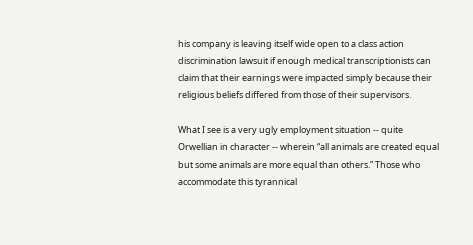his company is leaving itself wide open to a class action discrimination lawsuit if enough medical transcriptionists can claim that their earnings were impacted simply because their religious beliefs differed from those of their supervisors.

What I see is a very ugly employment situation -- quite Orwellian in character -- wherein “all animals are created equal but some animals are more equal than others.” Those who accommodate this tyrannical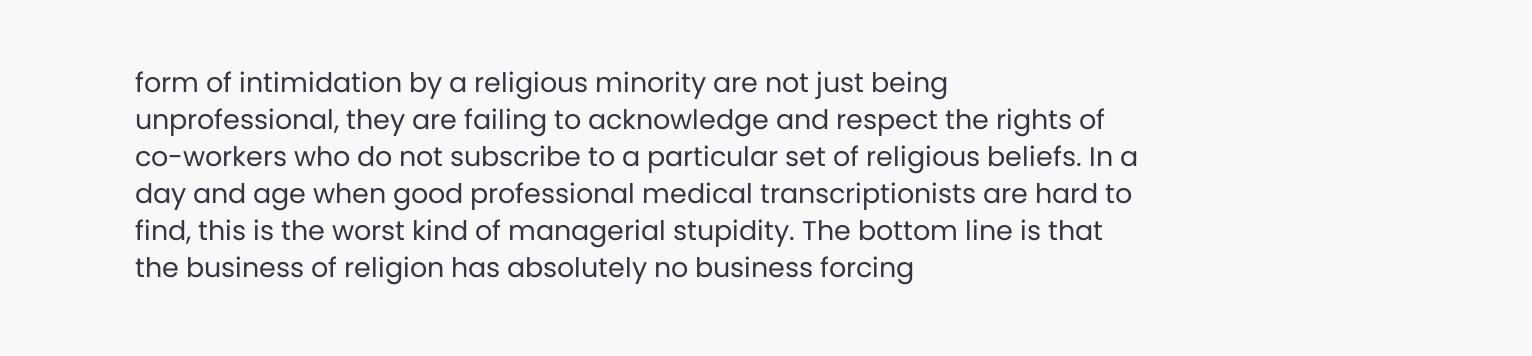form of intimidation by a religious minority are not just being unprofessional, they are failing to acknowledge and respect the rights of co-workers who do not subscribe to a particular set of religious beliefs. In a day and age when good professional medical transcriptionists are hard to find, this is the worst kind of managerial stupidity. The bottom line is that the business of religion has absolutely no business forcing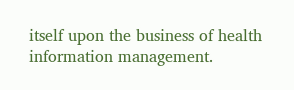itself upon the business of health information management.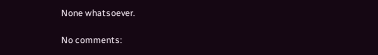None whatsoever.

No comments: